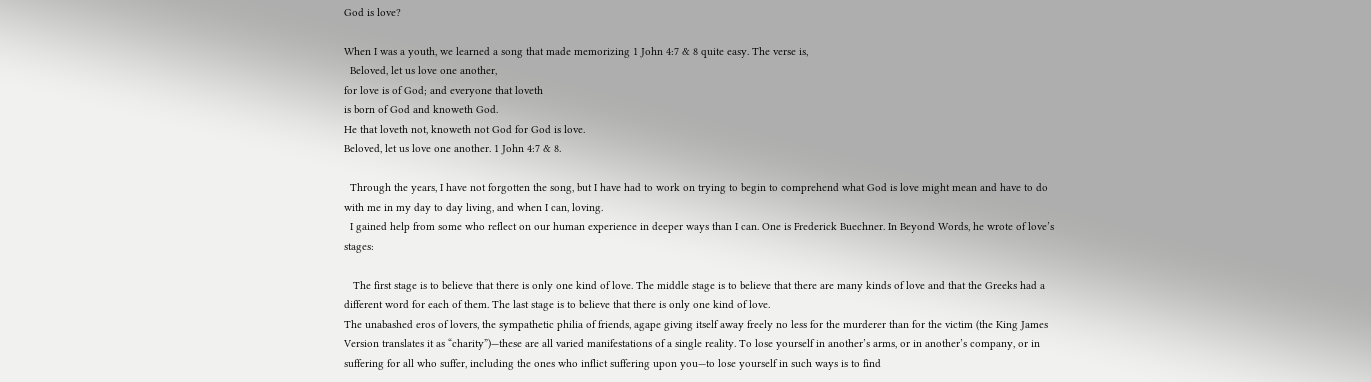God is love?

When I was a youth, we learned a song that made memorizing 1 John 4:7 & 8 quite easy. The verse is,
  Beloved, let us love one another,
for love is of God; and everyone that loveth
is born of God and knoweth God.
He that loveth not, knoweth not God for God is love.
Beloved, let us love one another. 1 John 4:7 & 8.

  Through the years, I have not forgotten the song, but I have had to work on trying to begin to comprehend what God is love might mean and have to do with me in my day to day living, and when I can, loving.
  I gained help from some who reflect on our human experience in deeper ways than I can. One is Frederick Buechner. In Beyond Words, he wrote of love’s stages:

   The first stage is to believe that there is only one kind of love. The middle stage is to believe that there are many kinds of love and that the Greeks had a different word for each of them. The last stage is to believe that there is only one kind of love.
The unabashed eros of lovers, the sympathetic philia of friends, agape giving itself away freely no less for the murderer than for the victim (the King James Version translates it as “charity”)—these are all varied manifestations of a single reality. To lose yourself in another’s arms, or in another’s company, or in suffering for all who suffer, including the ones who inflict suffering upon you—to lose yourself in such ways is to find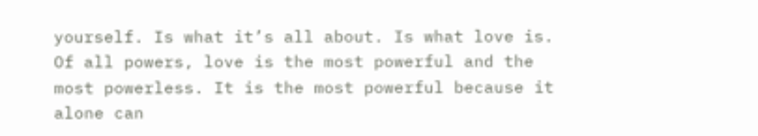yourself. Is what it’s all about. Is what love is.
Of all powers, love is the most powerful and the most powerless. It is the most powerful because it alone can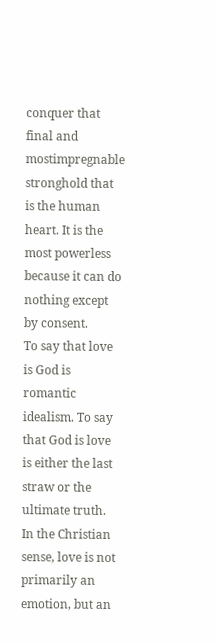conquer that final and mostimpregnable stronghold that is the human heart. It is the most powerless because it can do nothing except by consent.
To say that love is God is romantic idealism. To say that God is love is either the last straw or the ultimate truth.
In the Christian sense, love is not primarily an emotion, but an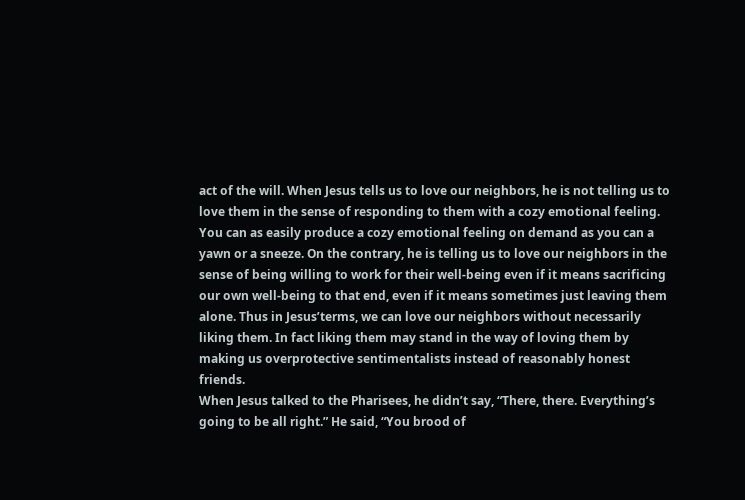act of the will. When Jesus tells us to love our neighbors, he is not telling us to love them in the sense of responding to them with a cozy emotional feeling. You can as easily produce a cozy emotional feeling on demand as you can a yawn or a sneeze. On the contrary, he is telling us to love our neighbors in the sense of being willing to work for their well-being even if it means sacrificing our own well-being to that end, even if it means sometimes just leaving them alone. Thus in Jesus’terms, we can love our neighbors without necessarily liking them. In fact liking them may stand in the way of loving them by making us overprotective sentimentalists instead of reasonably honest friends.
When Jesus talked to the Pharisees, he didn’t say, “There, there. Everything’s going to be all right.” He said, “You brood of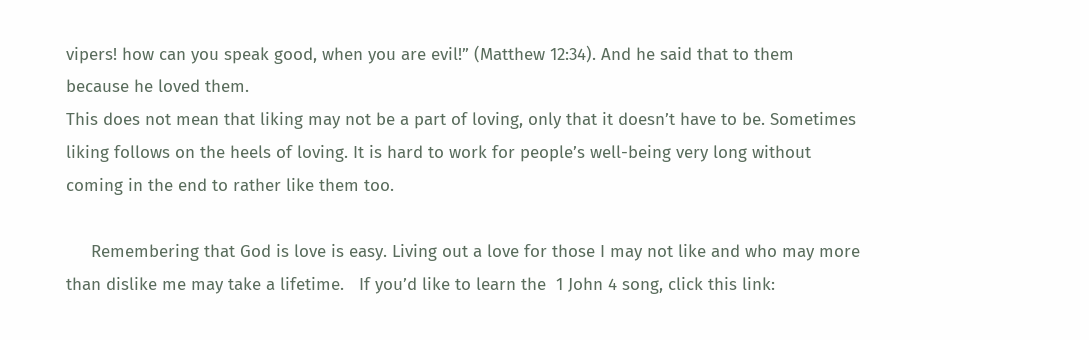vipers! how can you speak good, when you are evil!” (Matthew 12:34). And he said that to them because he loved them.
This does not mean that liking may not be a part of loving, only that it doesn’t have to be. Sometimes liking follows on the heels of loving. It is hard to work for people’s well-being very long without coming in the end to rather like them too.

     Remembering that God is love is easy. Living out a love for those I may not like and who may more than dislike me may take a lifetime.   If you’d like to learn the  1 John 4 song, click this link: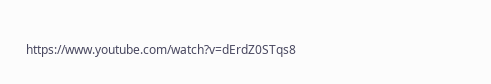https://www.youtube.com/watch?v=dErdZ0STqs8